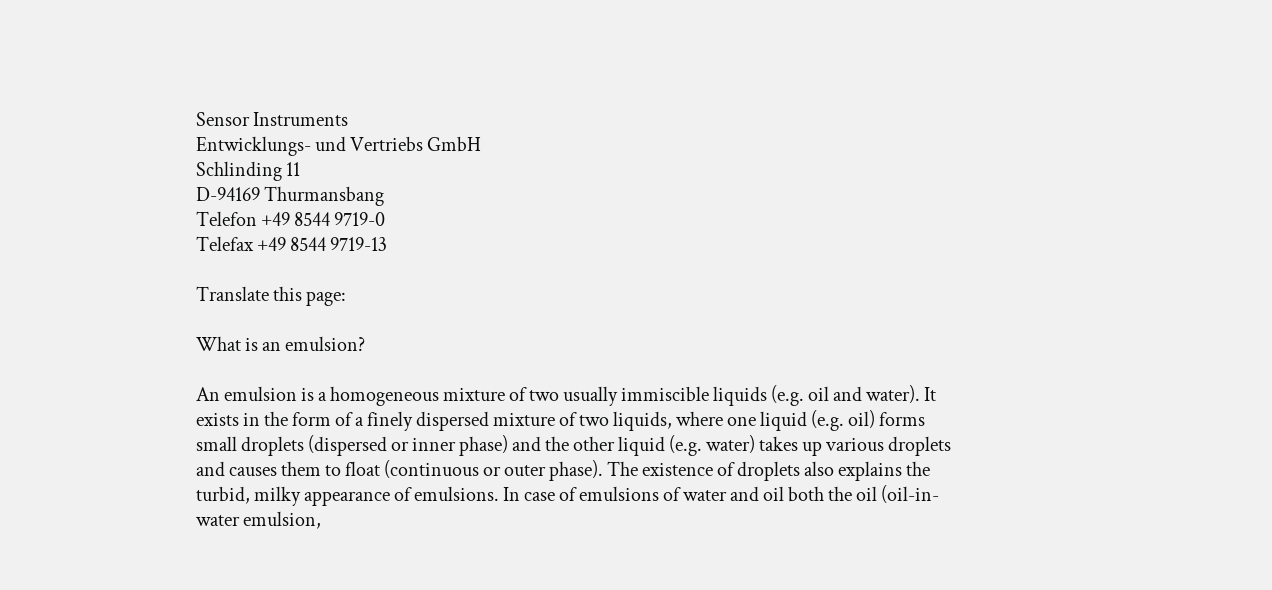Sensor Instruments
Entwicklungs- und Vertriebs GmbH
Schlinding 11
D-94169 Thurmansbang
Telefon +49 8544 9719-0
Telefax +49 8544 9719-13

Translate this page:

What is an emulsion?

An emulsion is a homogeneous mixture of two usually immiscible liquids (e.g. oil and water). It exists in the form of a finely dispersed mixture of two liquids, where one liquid (e.g. oil) forms small droplets (dispersed or inner phase) and the other liquid (e.g. water) takes up various droplets and causes them to float (continuous or outer phase). The existence of droplets also explains the turbid, milky appearance of emulsions. In case of emulsions of water and oil both the oil (oil-in-water emulsion,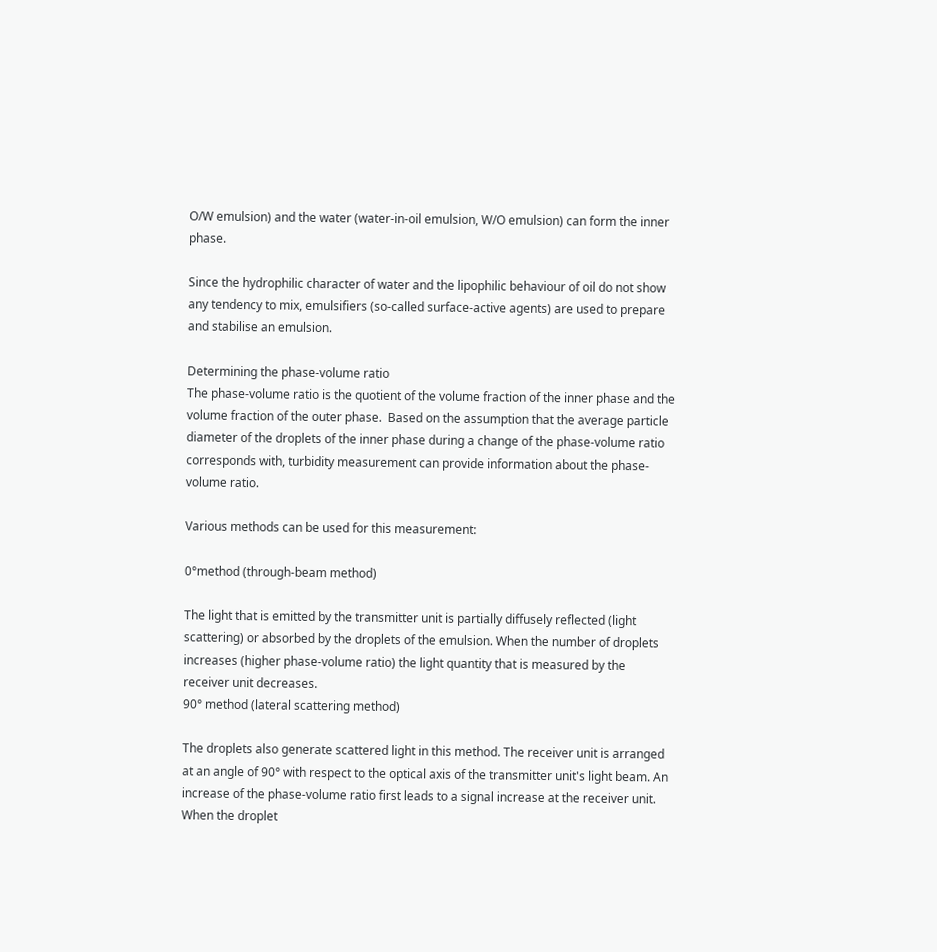O/W emulsion) and the water (water-in-oil emulsion, W/O emulsion) can form the inner phase.

Since the hydrophilic character of water and the lipophilic behaviour of oil do not show any tendency to mix, emulsifiers (so-called surface-active agents) are used to prepare and stabilise an emulsion.

Determining the phase-volume ratio
The phase-volume ratio is the quotient of the volume fraction of the inner phase and the volume fraction of the outer phase.  Based on the assumption that the average particle diameter of the droplets of the inner phase during a change of the phase-volume ratio corresponds with, turbidity measurement can provide information about the phase-volume ratio.

Various methods can be used for this measurement:

0°method (through-beam method)

The light that is emitted by the transmitter unit is partially diffusely reflected (light scattering) or absorbed by the droplets of the emulsion. When the number of droplets increases (higher phase-volume ratio) the light quantity that is measured by the receiver unit decreases.
90° method (lateral scattering method)

The droplets also generate scattered light in this method. The receiver unit is arranged at an angle of 90° with respect to the optical axis of the transmitter unit's light beam. An increase of the phase-volume ratio first leads to a signal increase at the receiver unit. When the droplet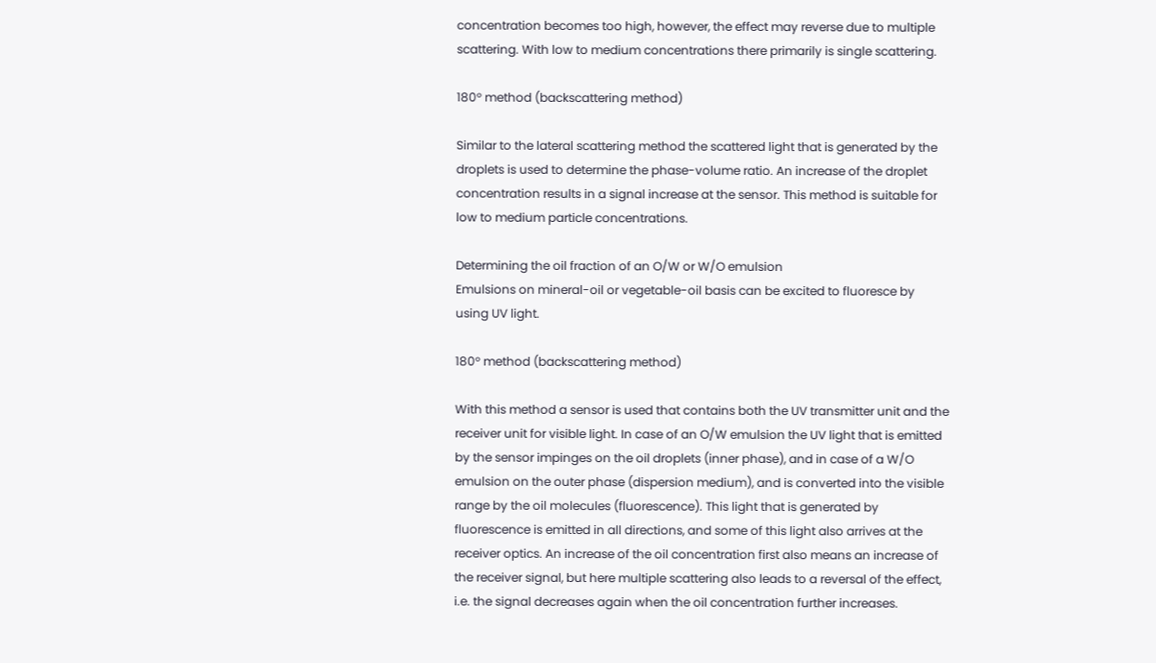concentration becomes too high, however, the effect may reverse due to multiple scattering. With low to medium concentrations there primarily is single scattering.

180° method (backscattering method)

Similar to the lateral scattering method the scattered light that is generated by the droplets is used to determine the phase-volume ratio. An increase of the droplet concentration results in a signal increase at the sensor. This method is suitable for low to medium particle concentrations.

Determining the oil fraction of an O/W or W/O emulsion
Emulsions on mineral-oil or vegetable-oil basis can be excited to fluoresce by using UV light.

180° method (backscattering method)

With this method a sensor is used that contains both the UV transmitter unit and the receiver unit for visible light. In case of an O/W emulsion the UV light that is emitted by the sensor impinges on the oil droplets (inner phase), and in case of a W/O emulsion on the outer phase (dispersion medium), and is converted into the visible range by the oil molecules (fluorescence). This light that is generated by fluorescence is emitted in all directions, and some of this light also arrives at the receiver optics. An increase of the oil concentration first also means an increase of the receiver signal, but here multiple scattering also leads to a reversal of the effect, i.e. the signal decreases again when the oil concentration further increases.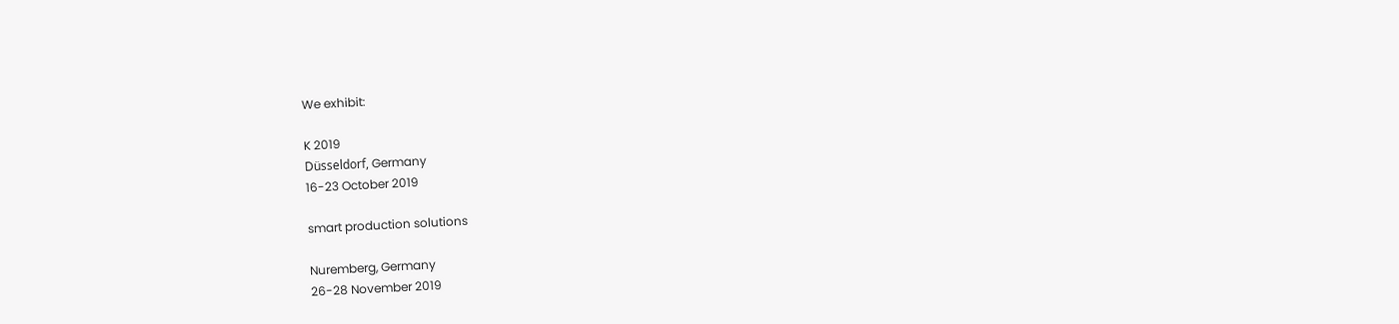We exhibit:

K 2019
Düsseldorf, Germany
16-23 October 2019

smart production solutions

Nuremberg, Germany
26-28 November 2019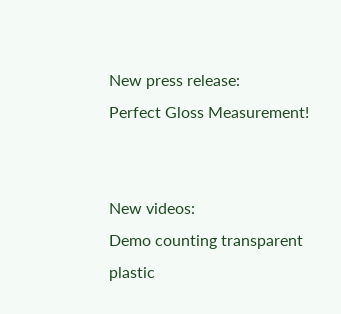New press release:
Perfect Gloss Measurement!


New videos:
Demo counting transparent plastic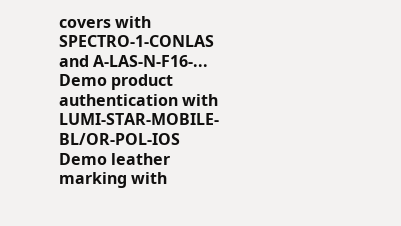covers with SPECTRO-1-CONLAS and A-LAS-N-F16-...
Demo product authentication with LUMI-STAR-MOBILE-BL/OR-POL-IOS
Demo leather marking with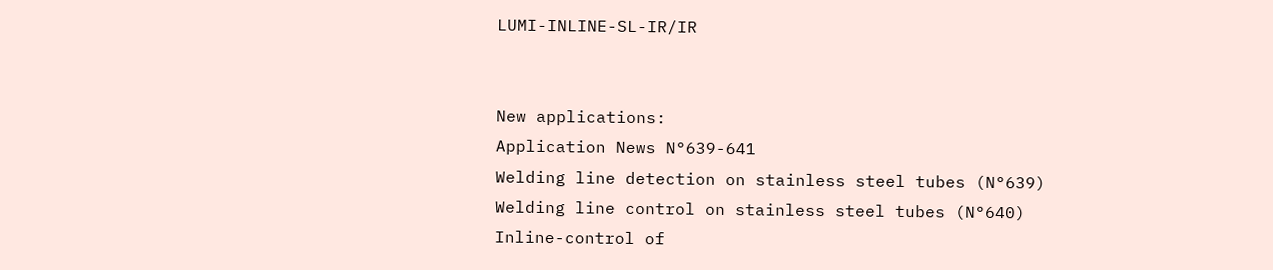LUMI-INLINE-SL-IR/IR


New applications:
Application News N°639-641
Welding line detection on stainless steel tubes (N°639)
Welding line control on stainless steel tubes (N°640)
Inline-control of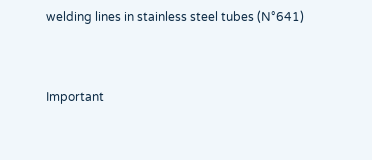welding lines in stainless steel tubes (N°641)


Important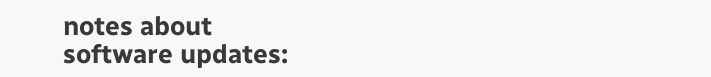notes about
software updates: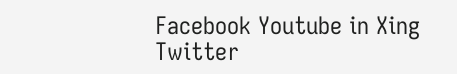Facebook Youtube in Xing Twitter